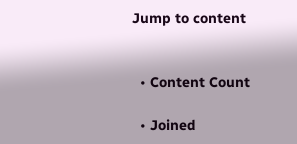Jump to content


  • Content Count

  • Joined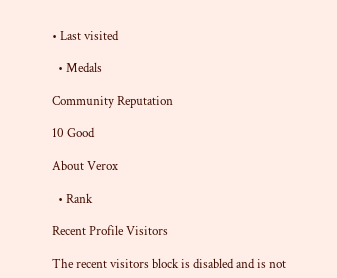• Last visited

  • Medals

Community Reputation

10 Good

About Verox

  • Rank

Recent Profile Visitors

The recent visitors block is disabled and is not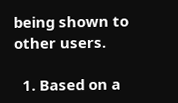being shown to other users.

  1. Based on a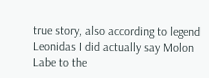true story, also according to legend Leonidas I did actually say Molon Labe to the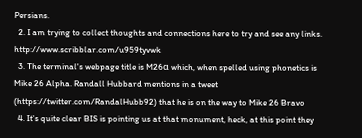Persians.
  2. I am trying to collect thoughts and connections here to try and see any links. http://www.scribblar.com/u959tyvwk
  3. The terminal's webpage title is M26α which, when spelled using phonetics is Mike 26 Alpha. Randall Hubbard mentions in a tweet (https://twitter.com/RandalHubb92) that he is on the way to Mike 26 Bravo
  4. It's quite clear BIS is pointing us at that monument, heck, at this point they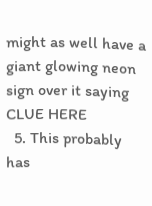might as well have a giant glowing neon sign over it saying CLUE HERE
  5. This probably has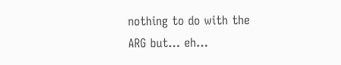nothing to do with the ARG but... eh...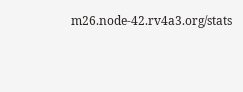m26.node-42.rv4a3.org/stats